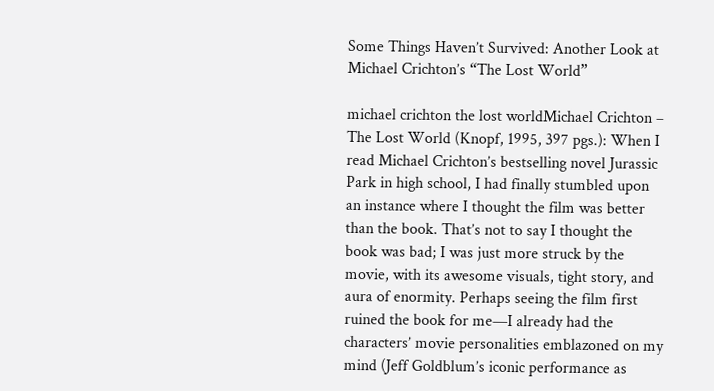Some Things Haven’t Survived: Another Look at Michael Crichton’s “The Lost World”

michael crichton the lost worldMichael Crichton – The Lost World (Knopf, 1995, 397 pgs.): When I read Michael Crichton’s bestselling novel Jurassic Park in high school, I had finally stumbled upon an instance where I thought the film was better than the book. That’s not to say I thought the book was bad; I was just more struck by the movie, with its awesome visuals, tight story, and aura of enormity. Perhaps seeing the film first ruined the book for me—I already had the characters’ movie personalities emblazoned on my mind (Jeff Goldblum’s iconic performance as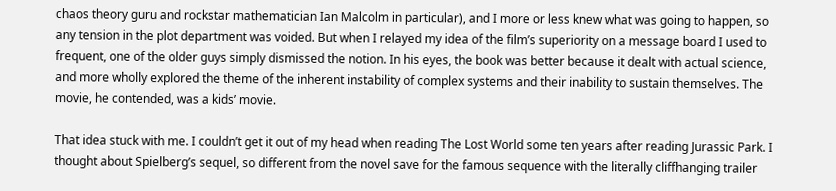chaos theory guru and rockstar mathematician Ian Malcolm in particular), and I more or less knew what was going to happen, so any tension in the plot department was voided. But when I relayed my idea of the film’s superiority on a message board I used to frequent, one of the older guys simply dismissed the notion. In his eyes, the book was better because it dealt with actual science, and more wholly explored the theme of the inherent instability of complex systems and their inability to sustain themselves. The movie, he contended, was a kids’ movie.

That idea stuck with me. I couldn’t get it out of my head when reading The Lost World some ten years after reading Jurassic Park. I thought about Spielberg’s sequel, so different from the novel save for the famous sequence with the literally cliffhanging trailer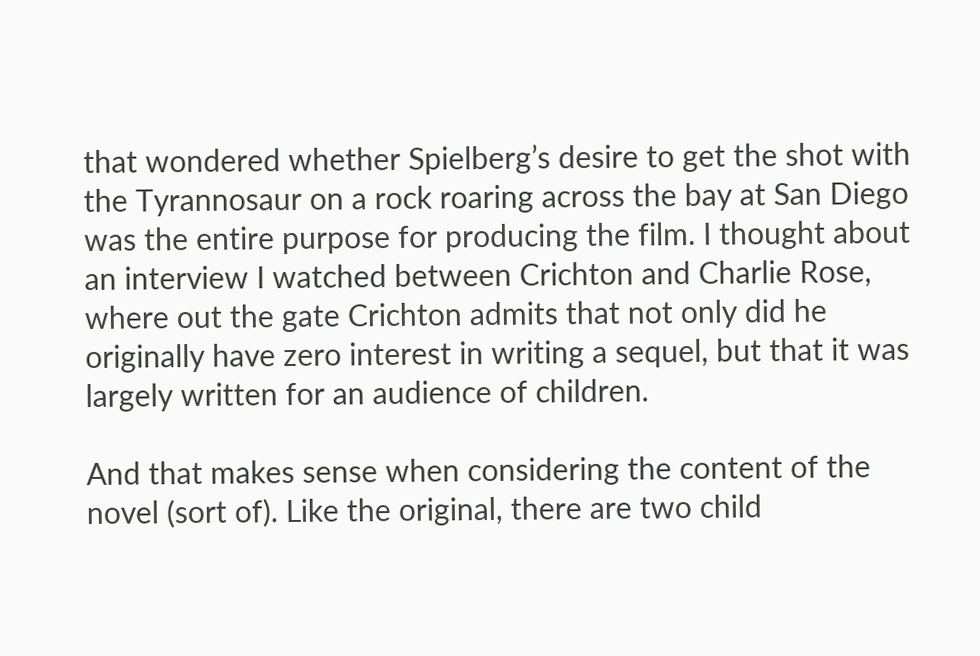that wondered whether Spielberg’s desire to get the shot with the Tyrannosaur on a rock roaring across the bay at San Diego was the entire purpose for producing the film. I thought about an interview I watched between Crichton and Charlie Rose, where out the gate Crichton admits that not only did he originally have zero interest in writing a sequel, but that it was largely written for an audience of children.

And that makes sense when considering the content of the novel (sort of). Like the original, there are two child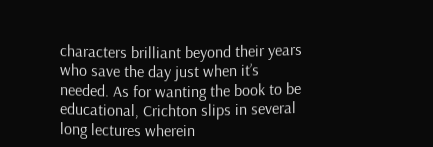characters brilliant beyond their years who save the day just when it’s needed. As for wanting the book to be educational, Crichton slips in several long lectures wherein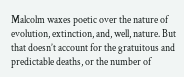Malcolm waxes poetic over the nature of evolution, extinction, and, well, nature. But that doesn’t account for the gratuitous and predictable deaths, or the number of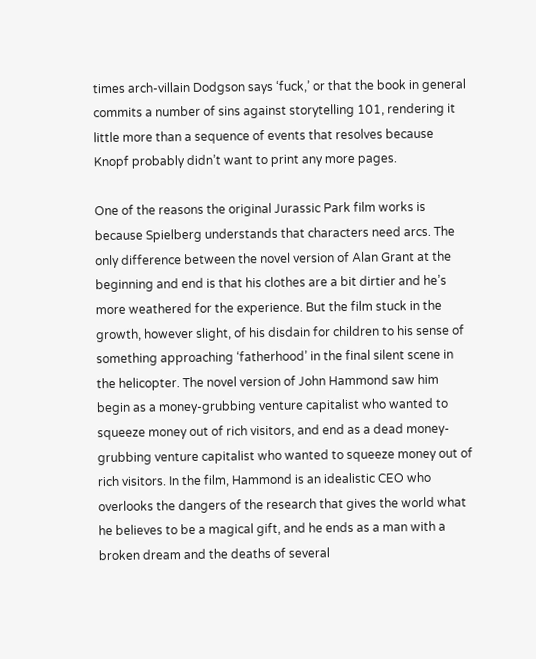times arch-villain Dodgson says ‘fuck,’ or that the book in general commits a number of sins against storytelling 101, rendering it little more than a sequence of events that resolves because Knopf probably didn’t want to print any more pages.

One of the reasons the original Jurassic Park film works is because Spielberg understands that characters need arcs. The only difference between the novel version of Alan Grant at the beginning and end is that his clothes are a bit dirtier and he’s more weathered for the experience. But the film stuck in the growth, however slight, of his disdain for children to his sense of something approaching ‘fatherhood’ in the final silent scene in the helicopter. The novel version of John Hammond saw him begin as a money-grubbing venture capitalist who wanted to squeeze money out of rich visitors, and end as a dead money-grubbing venture capitalist who wanted to squeeze money out of rich visitors. In the film, Hammond is an idealistic CEO who overlooks the dangers of the research that gives the world what he believes to be a magical gift, and he ends as a man with a broken dream and the deaths of several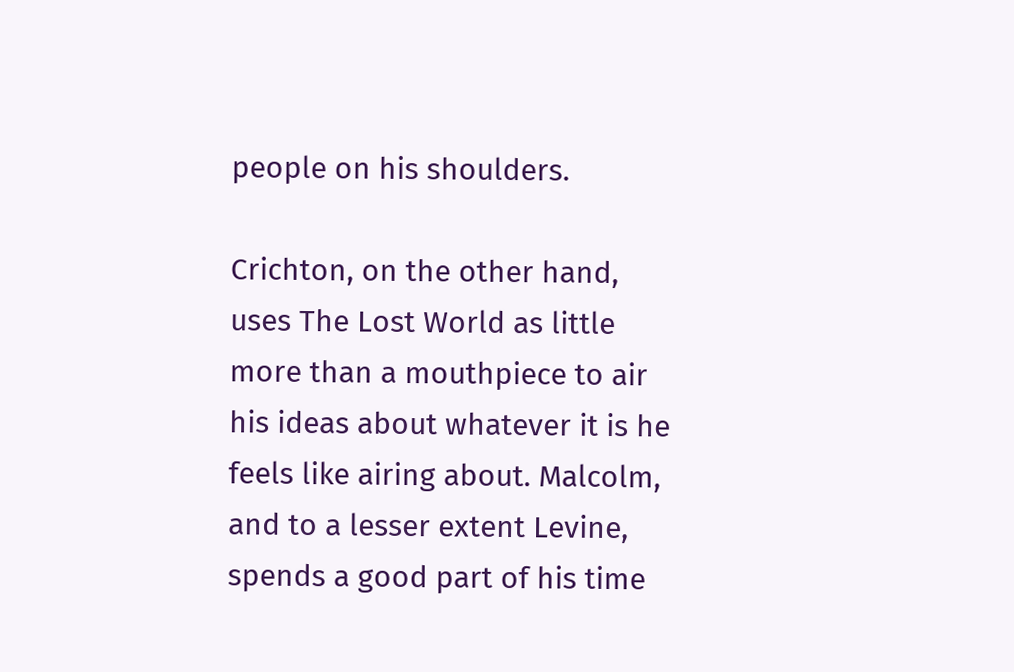people on his shoulders.

Crichton, on the other hand, uses The Lost World as little more than a mouthpiece to air his ideas about whatever it is he feels like airing about. Malcolm, and to a lesser extent Levine, spends a good part of his time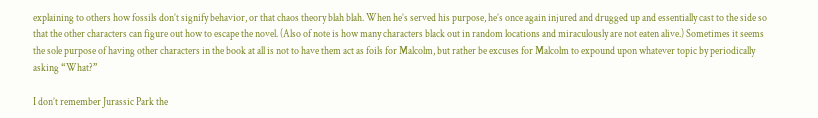explaining to others how fossils don’t signify behavior, or that chaos theory blah blah. When he’s served his purpose, he’s once again injured and drugged up and essentially cast to the side so that the other characters can figure out how to escape the novel. (Also of note is how many characters black out in random locations and miraculously are not eaten alive.) Sometimes it seems the sole purpose of having other characters in the book at all is not to have them act as foils for Malcolm, but rather be excuses for Malcolm to expound upon whatever topic by periodically asking “What?”

I don’t remember Jurassic Park the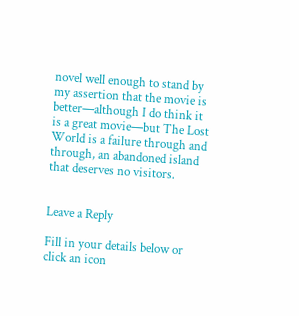novel well enough to stand by my assertion that the movie is better—although I do think it is a great movie—but The Lost World is a failure through and through, an abandoned island that deserves no visitors.


Leave a Reply

Fill in your details below or click an icon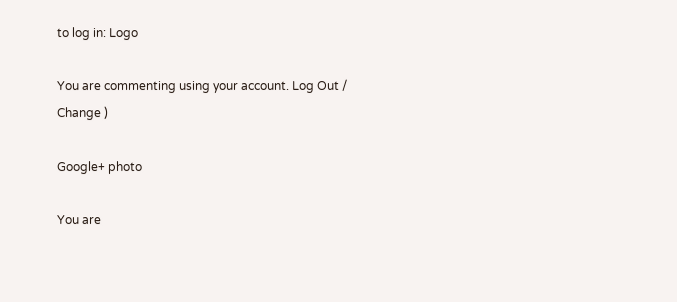to log in: Logo

You are commenting using your account. Log Out /  Change )

Google+ photo

You are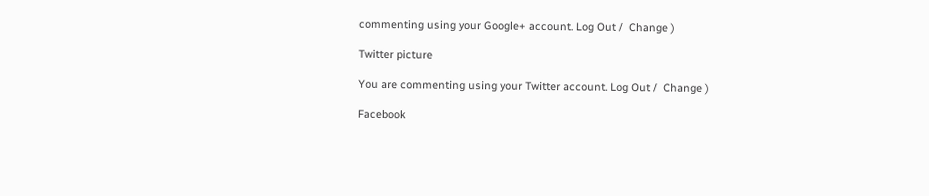commenting using your Google+ account. Log Out /  Change )

Twitter picture

You are commenting using your Twitter account. Log Out /  Change )

Facebook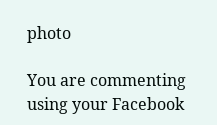photo

You are commenting using your Facebook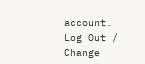account. Log Out /  Change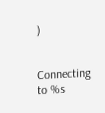)


Connecting to %s